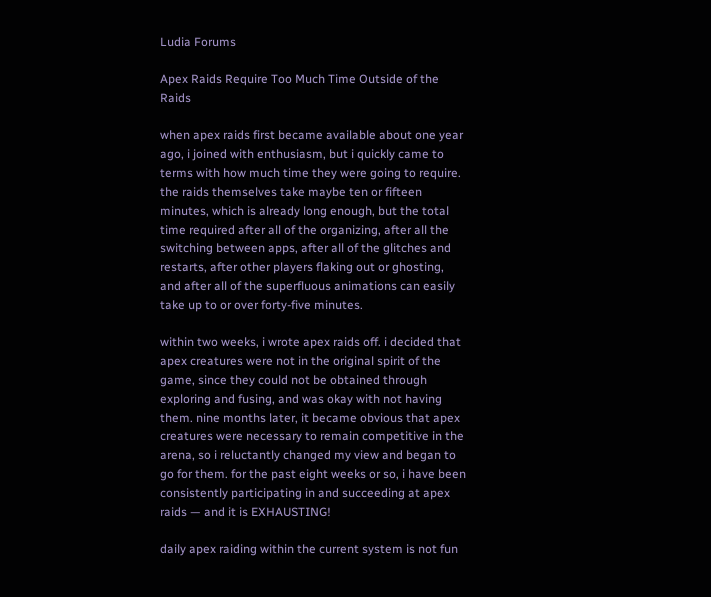Ludia Forums

Apex Raids Require Too Much Time Outside of the Raids

when apex raids first became available about one year ago, i joined with enthusiasm, but i quickly came to terms with how much time they were going to require. the raids themselves take maybe ten or fifteen minutes, which is already long enough, but the total time required after all of the organizing, after all the switching between apps, after all of the glitches and restarts, after other players flaking out or ghosting, and after all of the superfluous animations can easily take up to or over forty-five minutes.

within two weeks, i wrote apex raids off. i decided that apex creatures were not in the original spirit of the game, since they could not be obtained through exploring and fusing, and was okay with not having them. nine months later, it became obvious that apex creatures were necessary to remain competitive in the arena, so i reluctantly changed my view and began to go for them. for the past eight weeks or so, i have been consistently participating in and succeeding at apex raids — and it is EXHAUSTING!

daily apex raiding within the current system is not fun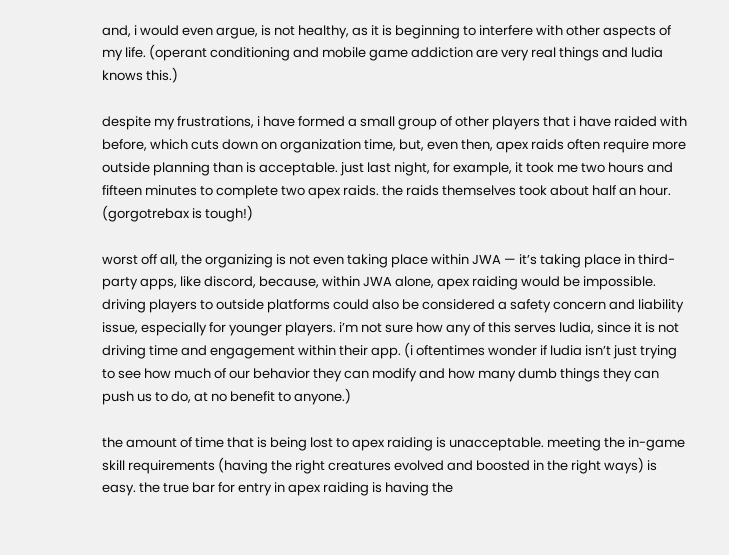and, i would even argue, is not healthy, as it is beginning to interfere with other aspects of my life. (operant conditioning and mobile game addiction are very real things and ludia knows this.)

despite my frustrations, i have formed a small group of other players that i have raided with before, which cuts down on organization time, but, even then, apex raids often require more outside planning than is acceptable. just last night, for example, it took me two hours and fifteen minutes to complete two apex raids. the raids themselves took about half an hour. (gorgotrebax is tough!)

worst off all, the organizing is not even taking place within JWA — it’s taking place in third-party apps, like discord, because, within JWA alone, apex raiding would be impossible. driving players to outside platforms could also be considered a safety concern and liability issue, especially for younger players. i’m not sure how any of this serves ludia, since it is not driving time and engagement within their app. (i oftentimes wonder if ludia isn’t just trying to see how much of our behavior they can modify and how many dumb things they can push us to do, at no benefit to anyone.)

the amount of time that is being lost to apex raiding is unacceptable. meeting the in-game skill requirements (having the right creatures evolved and boosted in the right ways) is easy. the true bar for entry in apex raiding is having the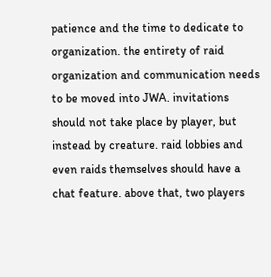patience and the time to dedicate to organization. the entirety of raid organization and communication needs to be moved into JWA. invitations should not take place by player, but instead by creature. raid lobbies and even raids themselves should have a chat feature. above that, two players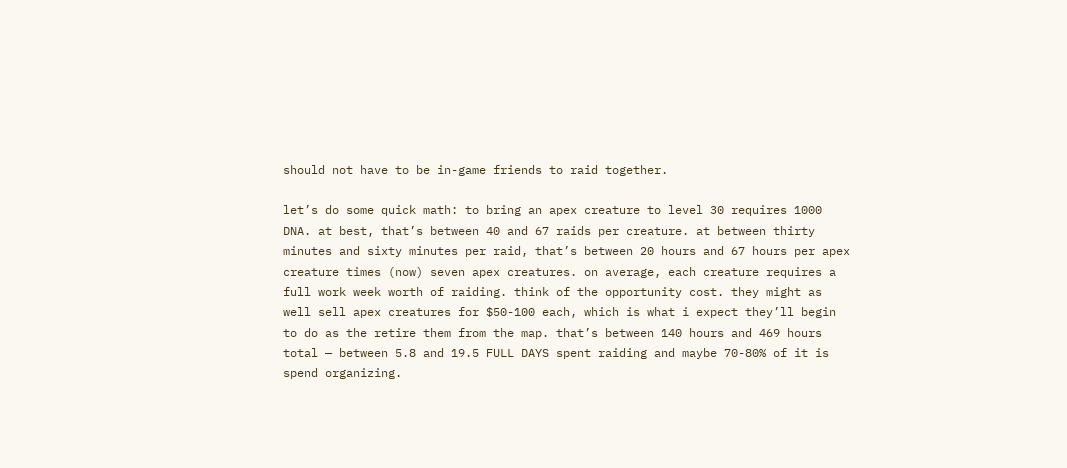should not have to be in-game friends to raid together.

let’s do some quick math: to bring an apex creature to level 30 requires 1000 DNA. at best, that’s between 40 and 67 raids per creature. at between thirty minutes and sixty minutes per raid, that’s between 20 hours and 67 hours per apex creature times (now) seven apex creatures. on average, each creature requires a full work week worth of raiding. think of the opportunity cost. they might as well sell apex creatures for $50-100 each, which is what i expect they’ll begin to do as the retire them from the map. that’s between 140 hours and 469 hours total — between 5.8 and 19.5 FULL DAYS spent raiding and maybe 70-80% of it is spend organizing.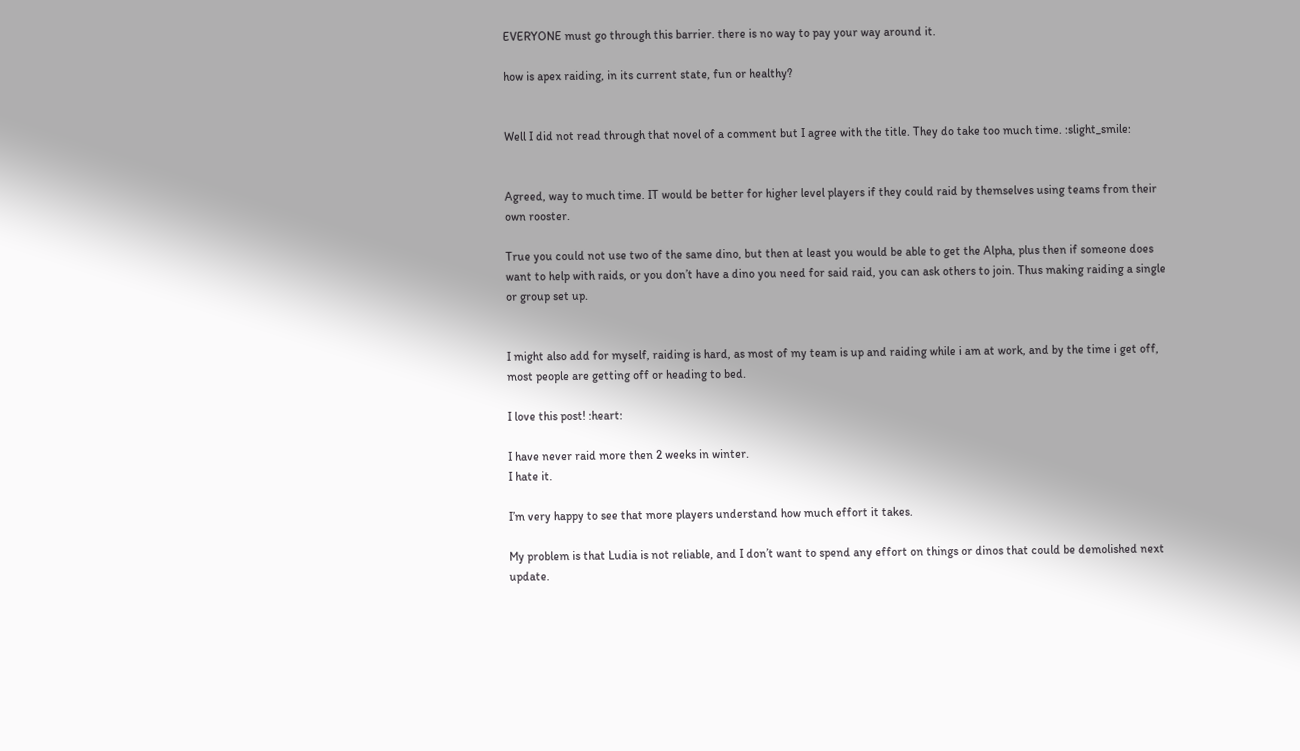EVERYONE must go through this barrier. there is no way to pay your way around it.

how is apex raiding, in its current state, fun or healthy?


Well I did not read through that novel of a comment but I agree with the title. They do take too much time. :slight_smile:


Agreed, way to much time. IT would be better for higher level players if they could raid by themselves using teams from their own rooster.

True you could not use two of the same dino, but then at least you would be able to get the Alpha, plus then if someone does want to help with raids, or you don’t have a dino you need for said raid, you can ask others to join. Thus making raiding a single or group set up.


I might also add for myself, raiding is hard, as most of my team is up and raiding while i am at work, and by the time i get off, most people are getting off or heading to bed.

I love this post! :heart:

I have never raid more then 2 weeks in winter.
I hate it.

I’m very happy to see that more players understand how much effort it takes.

My problem is that Ludia is not reliable, and I don’t want to spend any effort on things or dinos that could be demolished next update.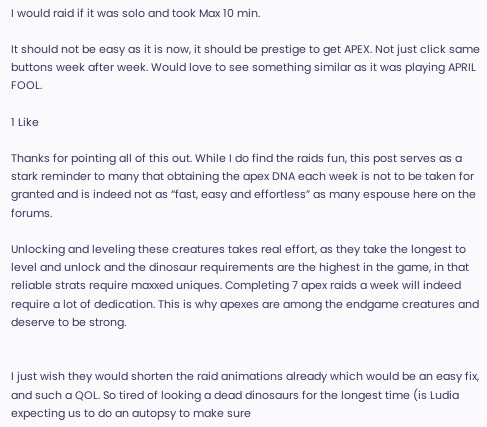I would raid if it was solo and took Max 10 min.

It should not be easy as it is now, it should be prestige to get APEX. Not just click same buttons week after week. Would love to see something similar as it was playing APRIL FOOL.

1 Like

Thanks for pointing all of this out. While I do find the raids fun, this post serves as a stark reminder to many that obtaining the apex DNA each week is not to be taken for granted and is indeed not as “fast, easy and effortless” as many espouse here on the forums.

Unlocking and leveling these creatures takes real effort, as they take the longest to level and unlock and the dinosaur requirements are the highest in the game, in that reliable strats require maxxed uniques. Completing 7 apex raids a week will indeed require a lot of dedication. This is why apexes are among the endgame creatures and deserve to be strong.


I just wish they would shorten the raid animations already which would be an easy fix, and such a QOL. So tired of looking a dead dinosaurs for the longest time (is Ludia expecting us to do an autopsy to make sure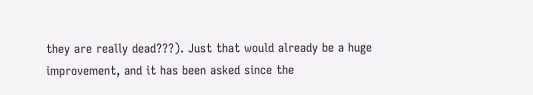they are really dead???). Just that would already be a huge improvement, and it has been asked since the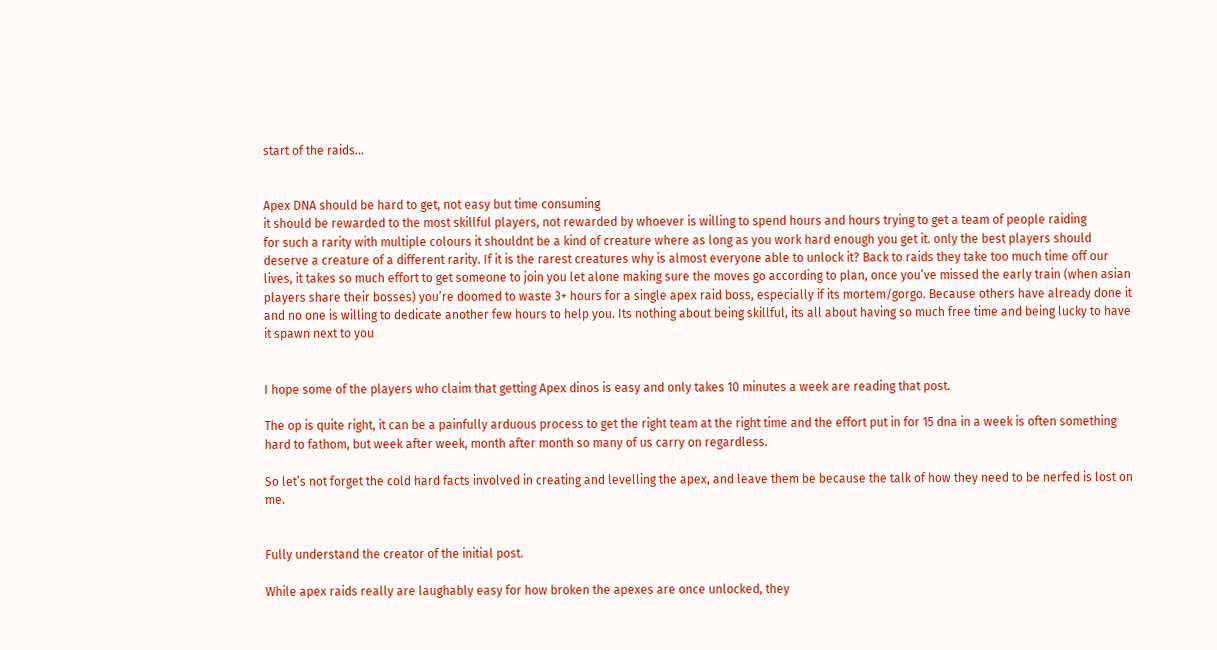start of the raids…


Apex DNA should be hard to get, not easy but time consuming
it should be rewarded to the most skillful players, not rewarded by whoever is willing to spend hours and hours trying to get a team of people raiding
for such a rarity with multiple colours it shouldnt be a kind of creature where as long as you work hard enough you get it. only the best players should deserve a creature of a different rarity. If it is the rarest creatures why is almost everyone able to unlock it? Back to raids they take too much time off our lives, it takes so much effort to get someone to join you let alone making sure the moves go according to plan, once you’ve missed the early train (when asian players share their bosses) you’re doomed to waste 3+ hours for a single apex raid boss, especially if its mortem/gorgo. Because others have already done it and no one is willing to dedicate another few hours to help you. Its nothing about being skillful, its all about having so much free time and being lucky to have it spawn next to you


I hope some of the players who claim that getting Apex dinos is easy and only takes 10 minutes a week are reading that post.

The op is quite right, it can be a painfully arduous process to get the right team at the right time and the effort put in for 15 dna in a week is often something hard to fathom, but week after week, month after month so many of us carry on regardless.

So let’s not forget the cold hard facts involved in creating and levelling the apex, and leave them be because the talk of how they need to be nerfed is lost on me.


Fully understand the creator of the initial post.

While apex raids really are laughably easy for how broken the apexes are once unlocked, they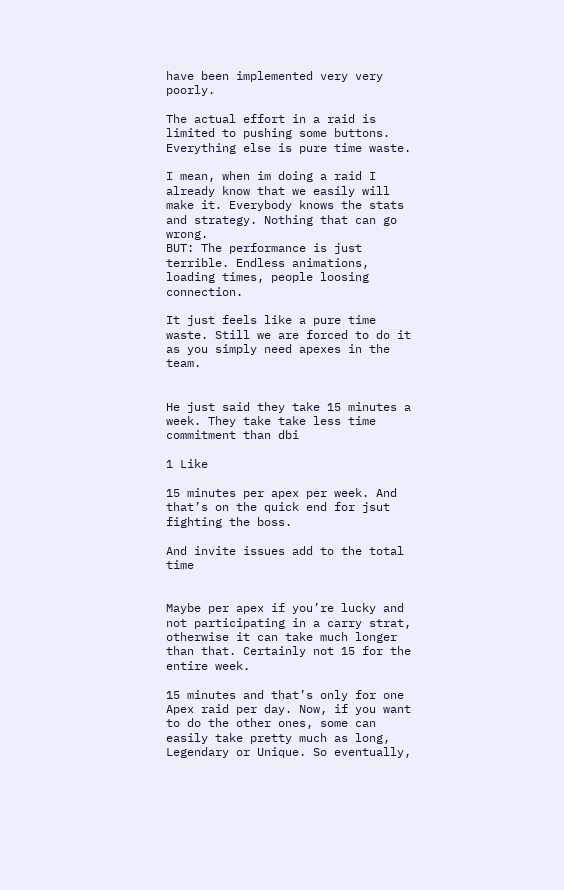have been implemented very very poorly.

The actual effort in a raid is limited to pushing some buttons. Everything else is pure time waste.

I mean, when im doing a raid I already know that we easily will make it. Everybody knows the stats and strategy. Nothing that can go wrong.
BUT: The performance is just terrible. Endless animations, loading times, people loosing connection.

It just feels like a pure time waste. Still we are forced to do it as you simply need apexes in the team.


He just said they take 15 minutes a week. They take take less time commitment than dbi

1 Like

15 minutes per apex per week. And that’s on the quick end for jsut fighting the boss.

And invite issues add to the total time


Maybe per apex if you’re lucky and not participating in a carry strat, otherwise it can take much longer than that. Certainly not 15 for the entire week.

15 minutes and that’s only for one Apex raid per day. Now, if you want to do the other ones, some can easily take pretty much as long, Legendary or Unique. So eventually,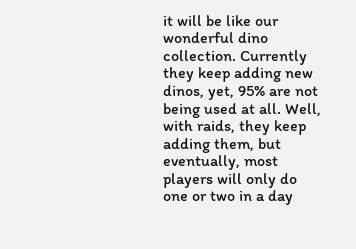it will be like our wonderful dino collection. Currently they keep adding new dinos, yet, 95% are not being used at all. Well, with raids, they keep adding them, but eventually, most players will only do one or two in a day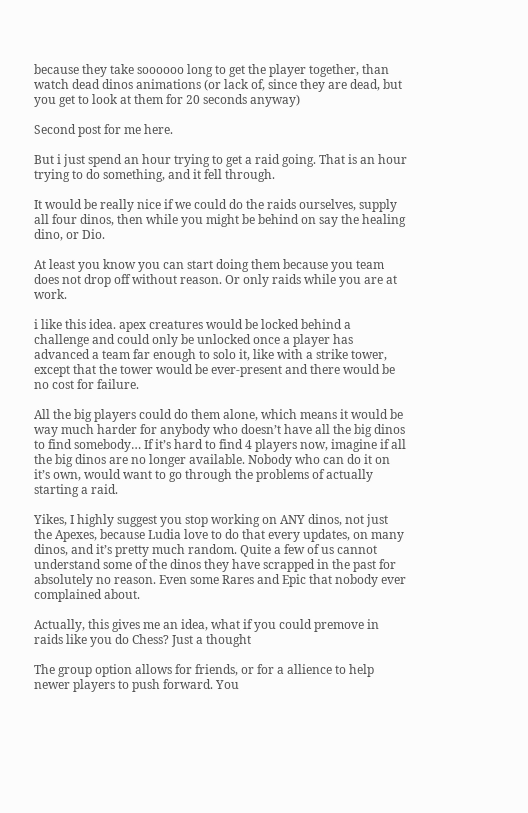because they take soooooo long to get the player together, than watch dead dinos animations (or lack of, since they are dead, but you get to look at them for 20 seconds anyway)

Second post for me here.

But i just spend an hour trying to get a raid going. That is an hour trying to do something, and it fell through.

It would be really nice if we could do the raids ourselves, supply all four dinos, then while you might be behind on say the healing dino, or Dio.

At least you know you can start doing them because you team does not drop off without reason. Or only raids while you are at work.

i like this idea. apex creatures would be locked behind a challenge and could only be unlocked once a player has advanced a team far enough to solo it, like with a strike tower, except that the tower would be ever-present and there would be no cost for failure.

All the big players could do them alone, which means it would be way much harder for anybody who doesn’t have all the big dinos to find somebody… If it’s hard to find 4 players now, imagine if all the big dinos are no longer available. Nobody who can do it on it’s own, would want to go through the problems of actually starting a raid.

Yikes, I highly suggest you stop working on ANY dinos, not just the Apexes, because Ludia love to do that every updates, on many dinos, and it’s pretty much random. Quite a few of us cannot understand some of the dinos they have scrapped in the past for absolutely no reason. Even some Rares and Epic that nobody ever complained about.

Actually, this gives me an idea, what if you could premove in raids like you do Chess? Just a thought

The group option allows for friends, or for a allience to help newer players to push forward. You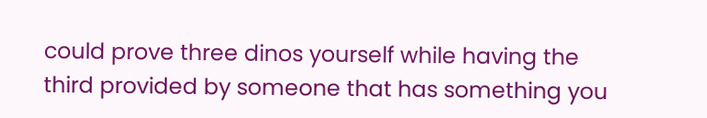could prove three dinos yourself while having the third provided by someone that has something you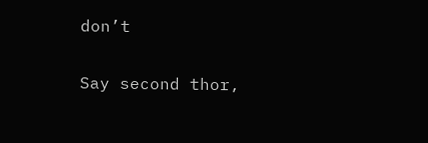don’t

Say second thor,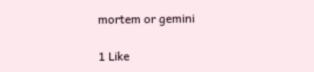mortem or gemini

1 Like